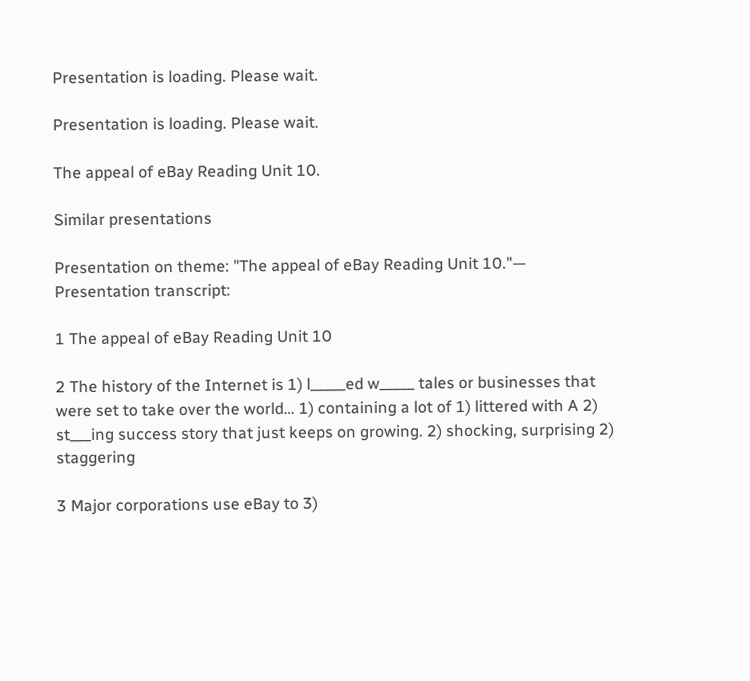Presentation is loading. Please wait.

Presentation is loading. Please wait.

The appeal of eBay Reading Unit 10.

Similar presentations

Presentation on theme: "The appeal of eBay Reading Unit 10."— Presentation transcript:

1 The appeal of eBay Reading Unit 10

2 The history of the Internet is 1) l_____ed w_____ tales or businesses that were set to take over the world… 1) containing a lot of 1) littered with A 2) st___ing success story that just keeps on growing. 2) shocking, surprising 2) staggering

3 Major corporations use eBay to 3)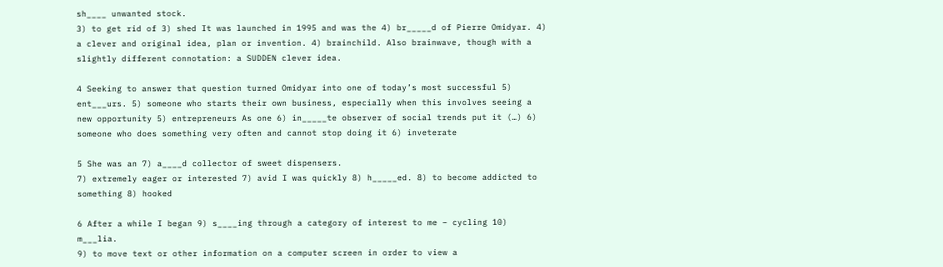sh____ unwanted stock.
3) to get rid of 3) shed It was launched in 1995 and was the 4) br_____d of Pierre Omidyar. 4) a clever and original idea, plan or invention. 4) brainchild. Also brainwave, though with a slightly different connotation: a SUDDEN clever idea.

4 Seeking to answer that question turned Omidyar into one of today’s most successful 5) ent___urs. 5) someone who starts their own business, especially when this involves seeing a new opportunity 5) entrepreneurs As one 6) in_____te observer of social trends put it (…) 6) someone who does something very often and cannot stop doing it 6) inveterate

5 She was an 7) a____d collector of sweet dispensers.
7) extremely eager or interested 7) avid I was quickly 8) h_____ed. 8) to become addicted to something 8) hooked

6 After a while I began 9) s____ing through a category of interest to me – cycling 10) m___lia.
9) to move text or other information on a computer screen in order to view a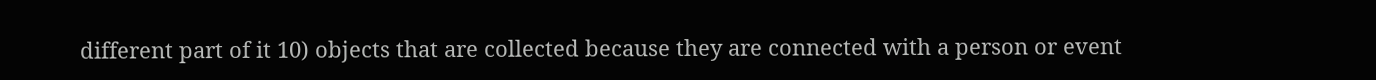different part of it 10) objects that are collected because they are connected with a person or event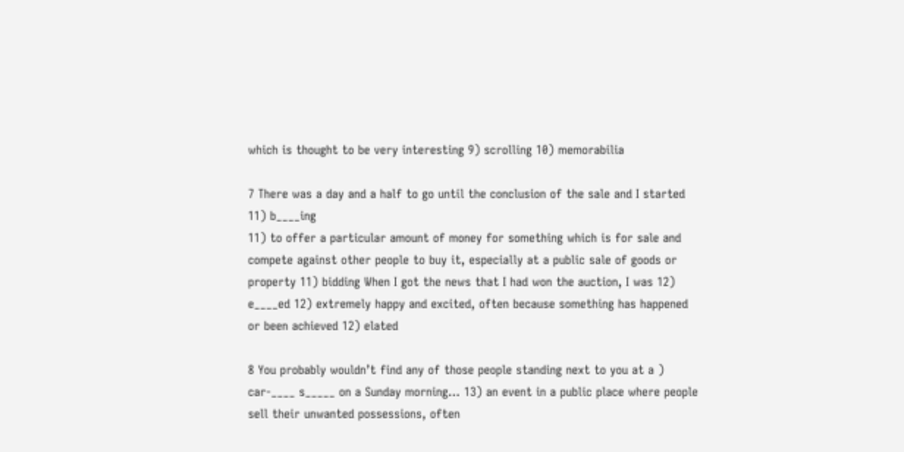which is thought to be very interesting 9) scrolling 10) memorabilia

7 There was a day and a half to go until the conclusion of the sale and I started 11) b____ing
11) to offer a particular amount of money for something which is for sale and compete against other people to buy it, especially at a public sale of goods or property 11) bidding When I got the news that I had won the auction, I was 12) e____ed 12) extremely happy and excited, often because something has happened or been achieved 12) elated

8 You probably wouldn’t find any of those people standing next to you at a ) car-____ s_____ on a Sunday morning… 13) an event in a public place where people sell their unwanted possessions, often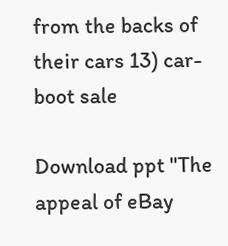from the backs of their cars 13) car-boot sale

Download ppt "The appeal of eBay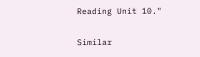Reading Unit 10."

Similar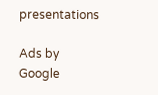presentations

Ads by Google